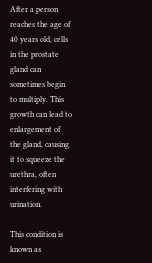After a person reaches the age of 40 years old, cells in the prostate gland can sometimes begin to multiply. This growth can lead to enlargement of the gland, causing it to squeeze the urethra, often interfering with urination.

This condition is known as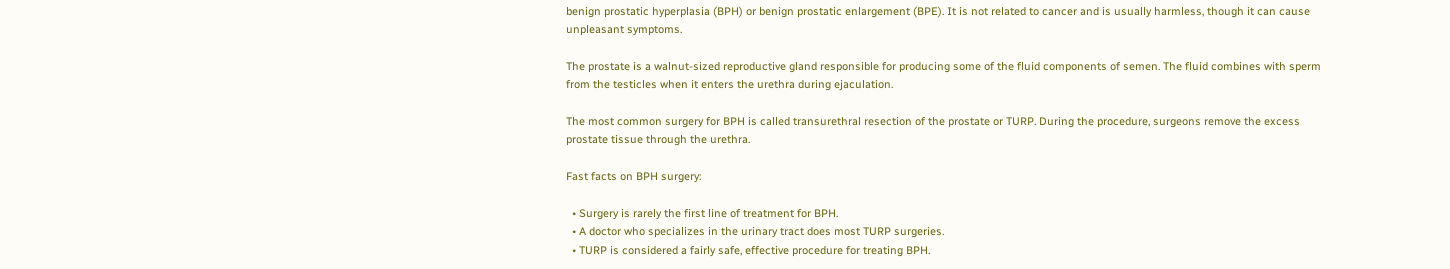benign prostatic hyperplasia (BPH) or benign prostatic enlargement (BPE). It is not related to cancer and is usually harmless, though it can cause unpleasant symptoms.

The prostate is a walnut-sized reproductive gland responsible for producing some of the fluid components of semen. The fluid combines with sperm from the testicles when it enters the urethra during ejaculation.

The most common surgery for BPH is called transurethral resection of the prostate or TURP. During the procedure, surgeons remove the excess prostate tissue through the urethra.

Fast facts on BPH surgery:

  • Surgery is rarely the first line of treatment for BPH.
  • A doctor who specializes in the urinary tract does most TURP surgeries.
  • TURP is considered a fairly safe, effective procedure for treating BPH.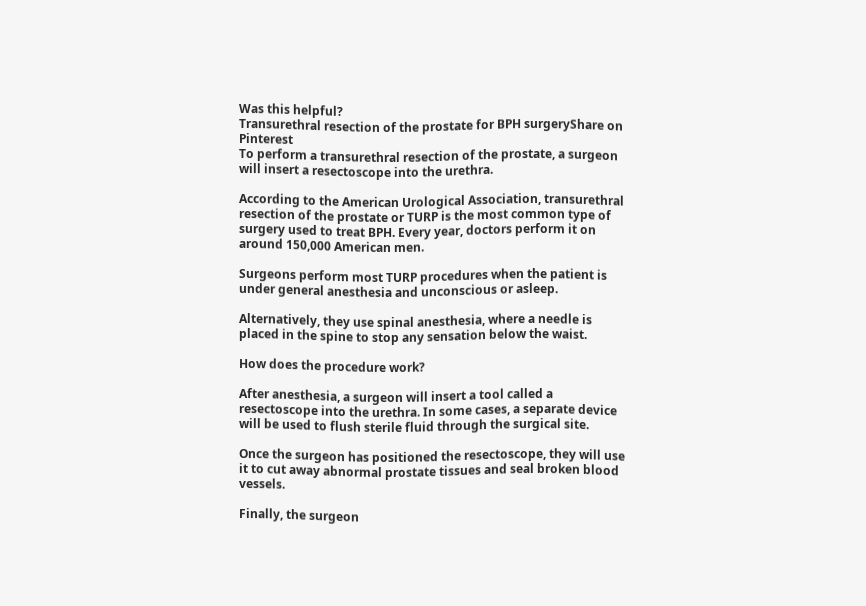Was this helpful?
Transurethral resection of the prostate for BPH surgeryShare on Pinterest
To perform a transurethral resection of the prostate, a surgeon will insert a resectoscope into the urethra.

According to the American Urological Association, transurethral resection of the prostate or TURP is the most common type of surgery used to treat BPH. Every year, doctors perform it on around 150,000 American men.

Surgeons perform most TURP procedures when the patient is under general anesthesia and unconscious or asleep.

Alternatively, they use spinal anesthesia, where a needle is placed in the spine to stop any sensation below the waist.

How does the procedure work?

After anesthesia, a surgeon will insert a tool called a resectoscope into the urethra. In some cases, a separate device will be used to flush sterile fluid through the surgical site.

Once the surgeon has positioned the resectoscope, they will use it to cut away abnormal prostate tissues and seal broken blood vessels.

Finally, the surgeon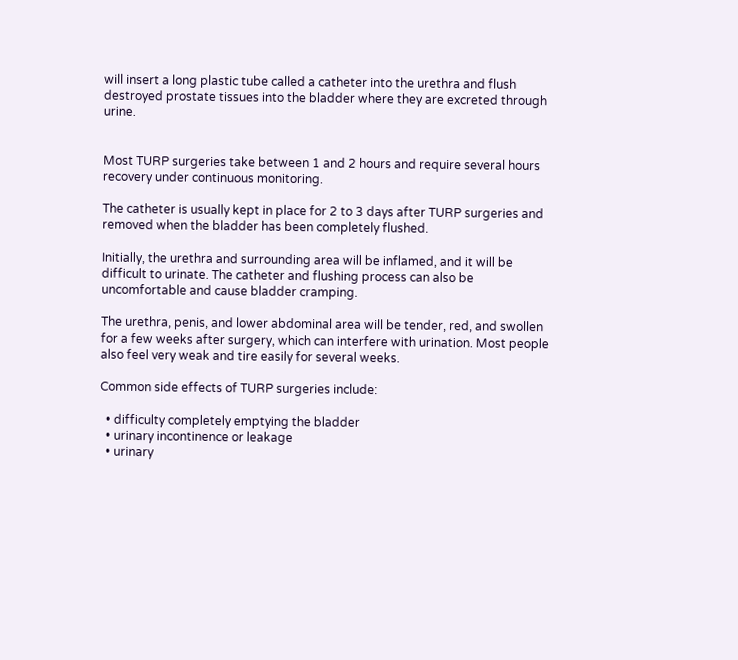will insert a long plastic tube called a catheter into the urethra and flush destroyed prostate tissues into the bladder where they are excreted through urine.


Most TURP surgeries take between 1 and 2 hours and require several hours recovery under continuous monitoring.

The catheter is usually kept in place for 2 to 3 days after TURP surgeries and removed when the bladder has been completely flushed.

Initially, the urethra and surrounding area will be inflamed, and it will be difficult to urinate. The catheter and flushing process can also be uncomfortable and cause bladder cramping.

The urethra, penis, and lower abdominal area will be tender, red, and swollen for a few weeks after surgery, which can interfere with urination. Most people also feel very weak and tire easily for several weeks.

Common side effects of TURP surgeries include:

  • difficulty completely emptying the bladder
  • urinary incontinence or leakage
  • urinary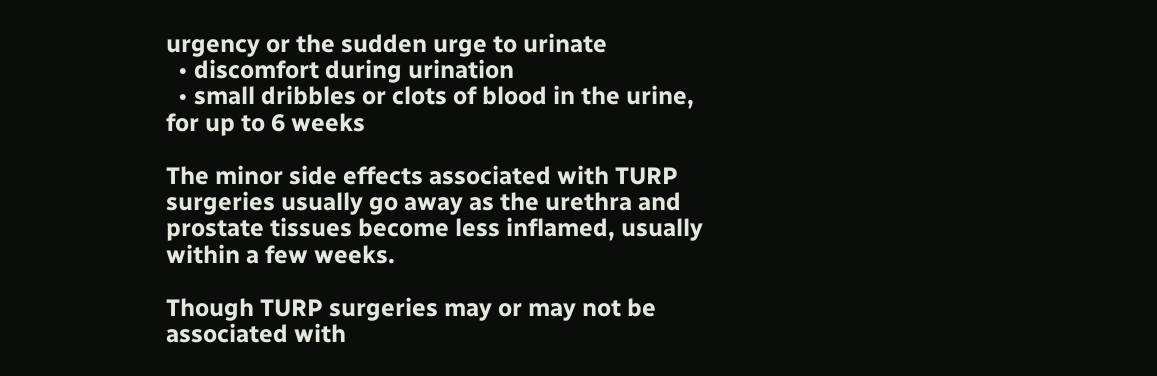urgency or the sudden urge to urinate
  • discomfort during urination
  • small dribbles or clots of blood in the urine, for up to 6 weeks

The minor side effects associated with TURP surgeries usually go away as the urethra and prostate tissues become less inflamed, usually within a few weeks.

Though TURP surgeries may or may not be associated with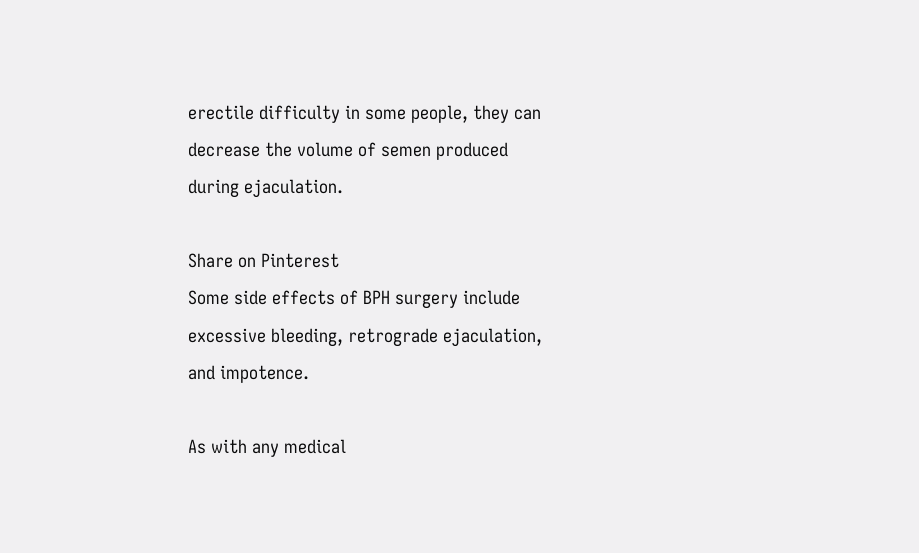erectile difficulty in some people, they can decrease the volume of semen produced during ejaculation.

Share on Pinterest
Some side effects of BPH surgery include excessive bleeding, retrograde ejaculation, and impotence.

As with any medical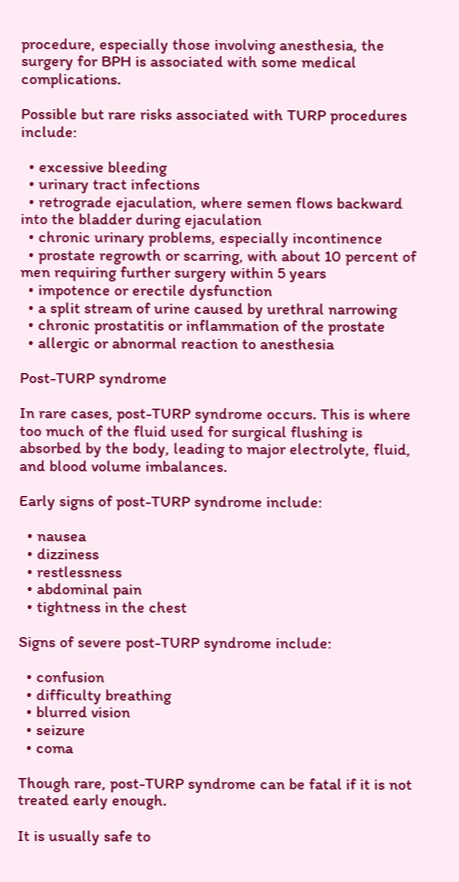procedure, especially those involving anesthesia, the surgery for BPH is associated with some medical complications.

Possible but rare risks associated with TURP procedures include:

  • excessive bleeding
  • urinary tract infections
  • retrograde ejaculation, where semen flows backward into the bladder during ejaculation
  • chronic urinary problems, especially incontinence
  • prostate regrowth or scarring, with about 10 percent of men requiring further surgery within 5 years
  • impotence or erectile dysfunction
  • a split stream of urine caused by urethral narrowing
  • chronic prostatitis or inflammation of the prostate
  • allergic or abnormal reaction to anesthesia

Post-TURP syndrome

In rare cases, post-TURP syndrome occurs. This is where too much of the fluid used for surgical flushing is absorbed by the body, leading to major electrolyte, fluid, and blood volume imbalances.

Early signs of post-TURP syndrome include:

  • nausea
  • dizziness
  • restlessness
  • abdominal pain
  • tightness in the chest

Signs of severe post-TURP syndrome include:

  • confusion
  • difficulty breathing
  • blurred vision
  • seizure
  • coma

Though rare, post-TURP syndrome can be fatal if it is not treated early enough.

It is usually safe to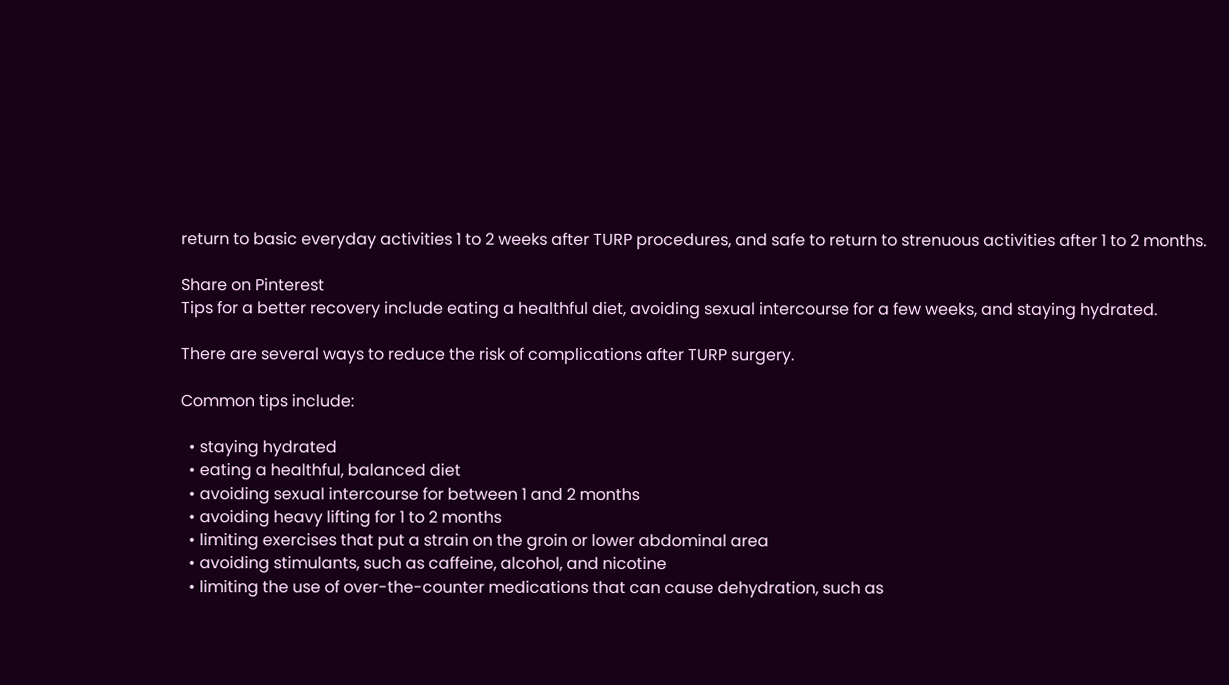return to basic everyday activities 1 to 2 weeks after TURP procedures, and safe to return to strenuous activities after 1 to 2 months.

Share on Pinterest
Tips for a better recovery include eating a healthful diet, avoiding sexual intercourse for a few weeks, and staying hydrated.

There are several ways to reduce the risk of complications after TURP surgery.

Common tips include:

  • staying hydrated
  • eating a healthful, balanced diet
  • avoiding sexual intercourse for between 1 and 2 months
  • avoiding heavy lifting for 1 to 2 months
  • limiting exercises that put a strain on the groin or lower abdominal area
  • avoiding stimulants, such as caffeine, alcohol, and nicotine
  • limiting the use of over-the-counter medications that can cause dehydration, such as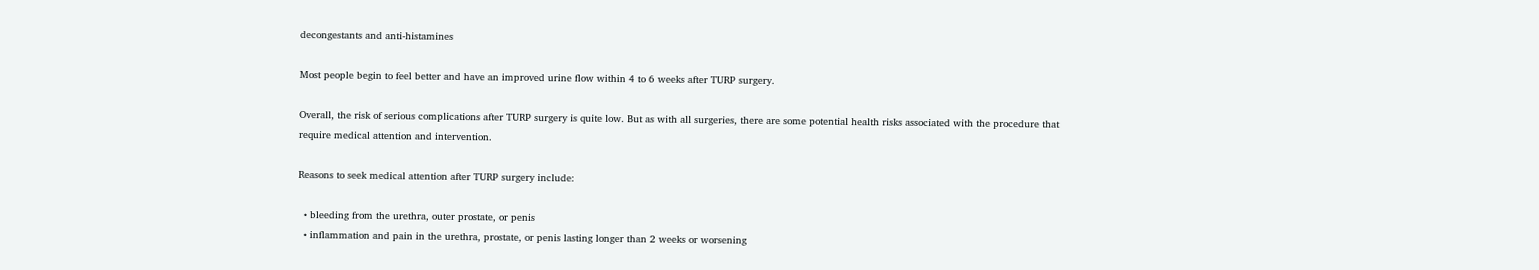decongestants and anti-histamines

Most people begin to feel better and have an improved urine flow within 4 to 6 weeks after TURP surgery.

Overall, the risk of serious complications after TURP surgery is quite low. But as with all surgeries, there are some potential health risks associated with the procedure that require medical attention and intervention.

Reasons to seek medical attention after TURP surgery include:

  • bleeding from the urethra, outer prostate, or penis
  • inflammation and pain in the urethra, prostate, or penis lasting longer than 2 weeks or worsening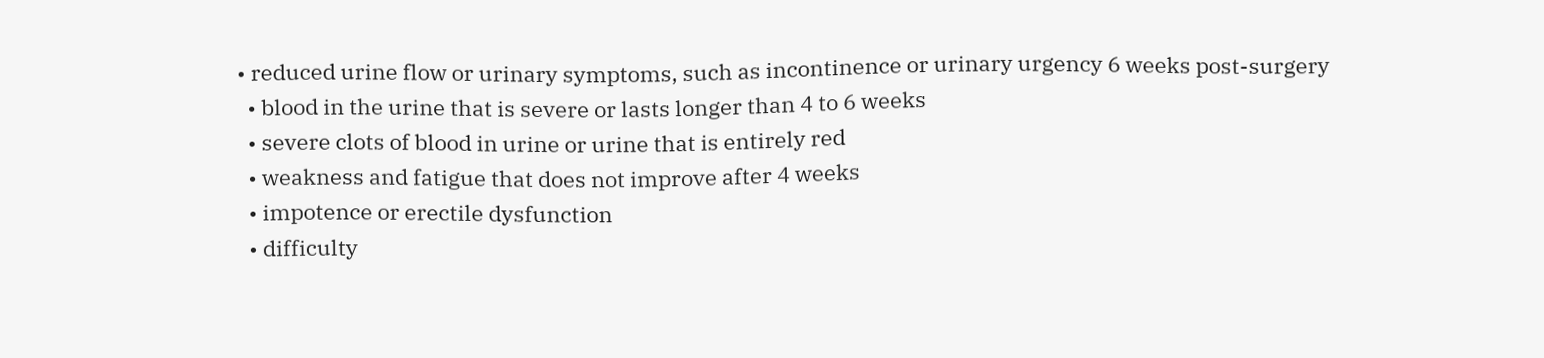• reduced urine flow or urinary symptoms, such as incontinence or urinary urgency 6 weeks post-surgery
  • blood in the urine that is severe or lasts longer than 4 to 6 weeks
  • severe clots of blood in urine or urine that is entirely red
  • weakness and fatigue that does not improve after 4 weeks
  • impotence or erectile dysfunction
  • difficulty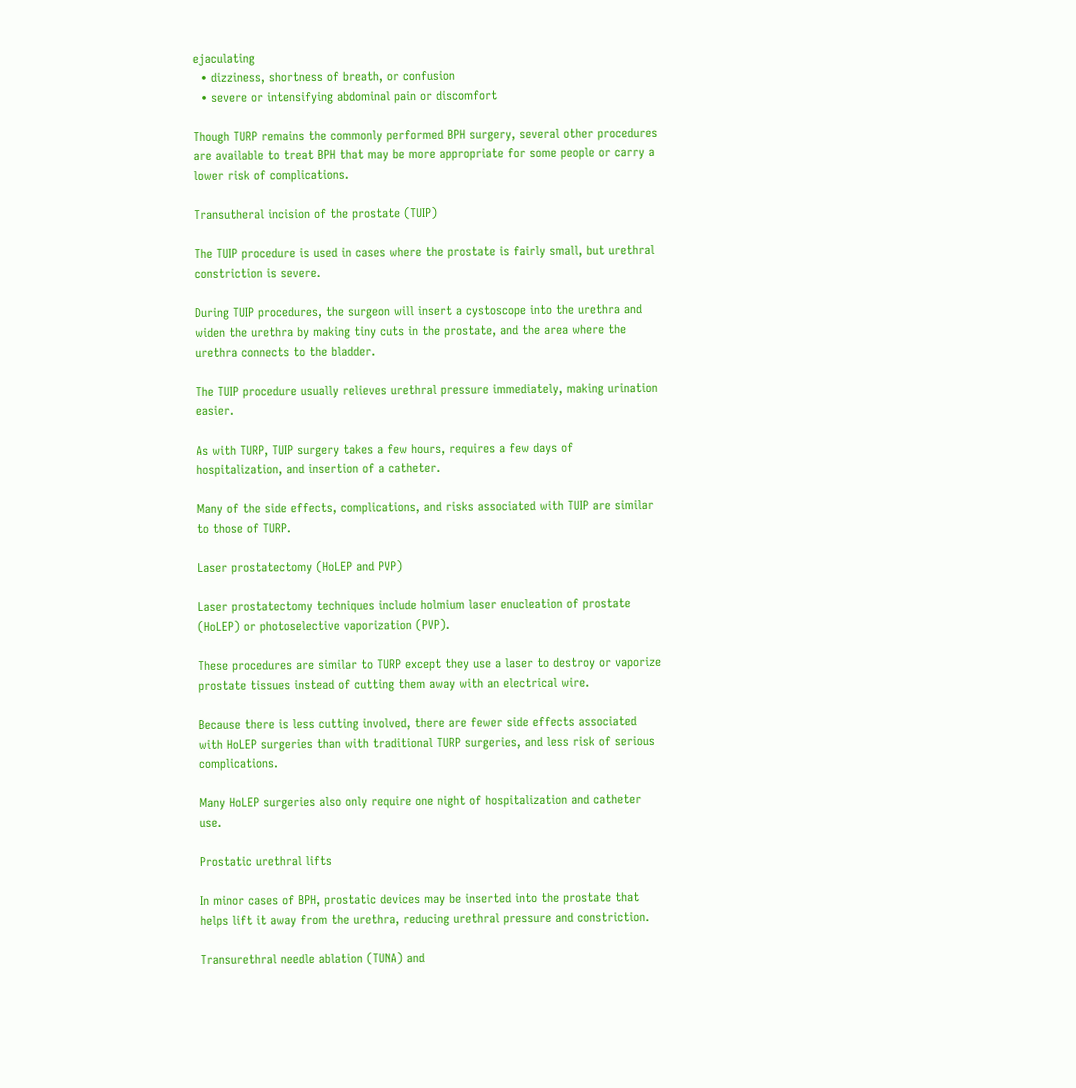ejaculating
  • dizziness, shortness of breath, or confusion
  • severe or intensifying abdominal pain or discomfort

Though TURP remains the commonly performed BPH surgery, several other procedures are available to treat BPH that may be more appropriate for some people or carry a lower risk of complications.

Transutheral incision of the prostate (TUIP)

The TUIP procedure is used in cases where the prostate is fairly small, but urethral constriction is severe.

During TUIP procedures, the surgeon will insert a cystoscope into the urethra and widen the urethra by making tiny cuts in the prostate, and the area where the urethra connects to the bladder.

The TUIP procedure usually relieves urethral pressure immediately, making urination easier.

As with TURP, TUIP surgery takes a few hours, requires a few days of hospitalization, and insertion of a catheter.

Many of the side effects, complications, and risks associated with TUIP are similar to those of TURP.

Laser prostatectomy (HoLEP and PVP)

Laser prostatectomy techniques include holmium laser enucleation of prostate (HoLEP) or photoselective vaporization (PVP).

These procedures are similar to TURP except they use a laser to destroy or vaporize prostate tissues instead of cutting them away with an electrical wire.

Because there is less cutting involved, there are fewer side effects associated with HoLEP surgeries than with traditional TURP surgeries, and less risk of serious complications.

Many HoLEP surgeries also only require one night of hospitalization and catheter use.

Prostatic urethral lifts

In minor cases of BPH, prostatic devices may be inserted into the prostate that helps lift it away from the urethra, reducing urethral pressure and constriction.

Transurethral needle ablation (TUNA) and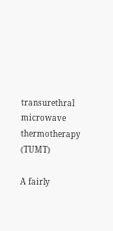transurethral microwave thermotherapy (TUMT)

A fairly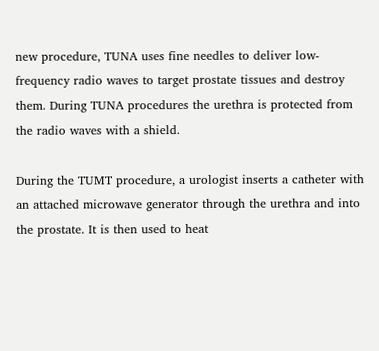new procedure, TUNA uses fine needles to deliver low-frequency radio waves to target prostate tissues and destroy them. During TUNA procedures the urethra is protected from the radio waves with a shield.

During the TUMT procedure, a urologist inserts a catheter with an attached microwave generator through the urethra and into the prostate. It is then used to heat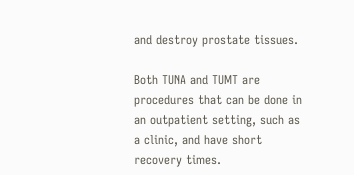and destroy prostate tissues.

Both TUNA and TUMT are procedures that can be done in an outpatient setting, such as a clinic, and have short recovery times.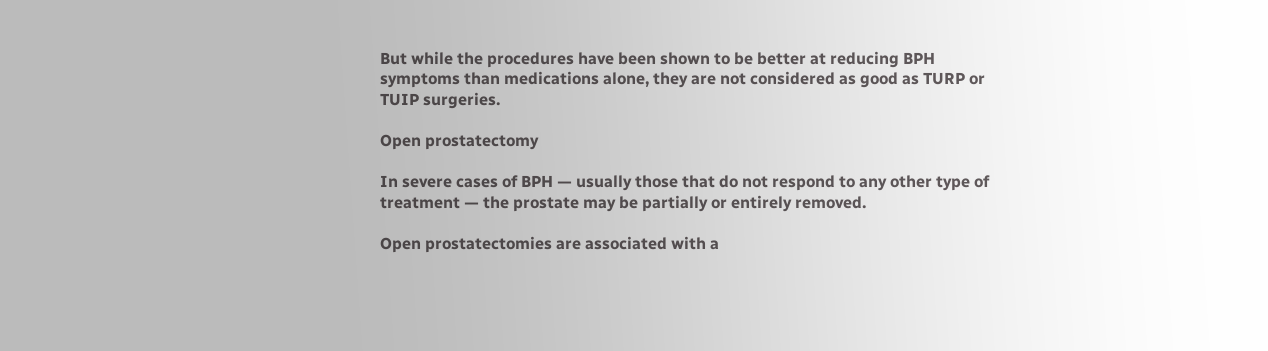But while the procedures have been shown to be better at reducing BPH symptoms than medications alone, they are not considered as good as TURP or TUIP surgeries.

Open prostatectomy

In severe cases of BPH — usually those that do not respond to any other type of treatment — the prostate may be partially or entirely removed.

Open prostatectomies are associated with a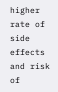higher rate of side effects and risk of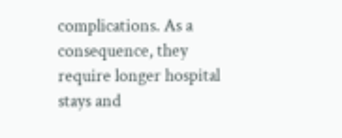complications. As a consequence, they require longer hospital stays and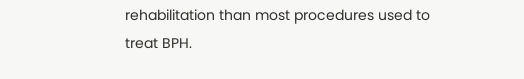rehabilitation than most procedures used to treat BPH.